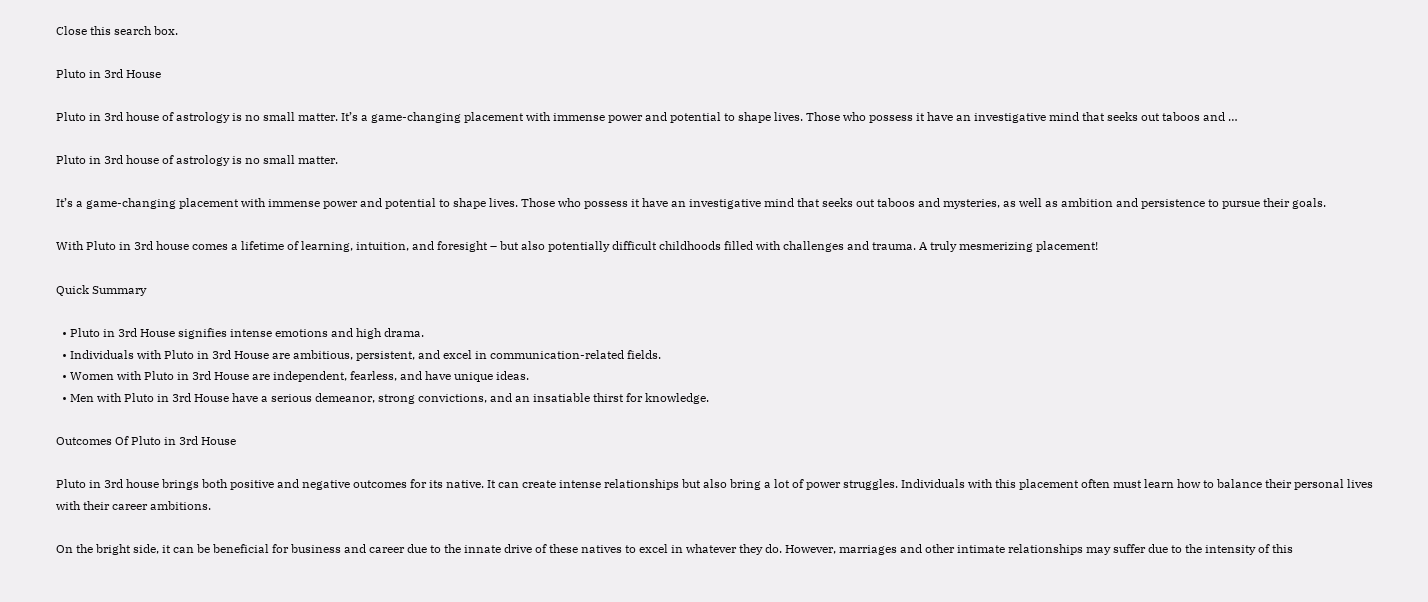Close this search box.

Pluto in 3rd House

Pluto in 3rd house of astrology is no small matter. It’s a game-changing placement with immense power and potential to shape lives. Those who possess it have an investigative mind that seeks out taboos and …

Pluto in 3rd house of astrology is no small matter.

It’s a game-changing placement with immense power and potential to shape lives. Those who possess it have an investigative mind that seeks out taboos and mysteries, as well as ambition and persistence to pursue their goals.

With Pluto in 3rd house comes a lifetime of learning, intuition, and foresight – but also potentially difficult childhoods filled with challenges and trauma. A truly mesmerizing placement!

Quick Summary

  • Pluto in 3rd House signifies intense emotions and high drama.
  • Individuals with Pluto in 3rd House are ambitious, persistent, and excel in communication-related fields.
  • Women with Pluto in 3rd House are independent, fearless, and have unique ideas.
  • Men with Pluto in 3rd House have a serious demeanor, strong convictions, and an insatiable thirst for knowledge.

Outcomes Of Pluto in 3rd House

Pluto in 3rd house brings both positive and negative outcomes for its native. It can create intense relationships but also bring a lot of power struggles. Individuals with this placement often must learn how to balance their personal lives with their career ambitions.

On the bright side, it can be beneficial for business and career due to the innate drive of these natives to excel in whatever they do. However, marriages and other intimate relationships may suffer due to the intensity of this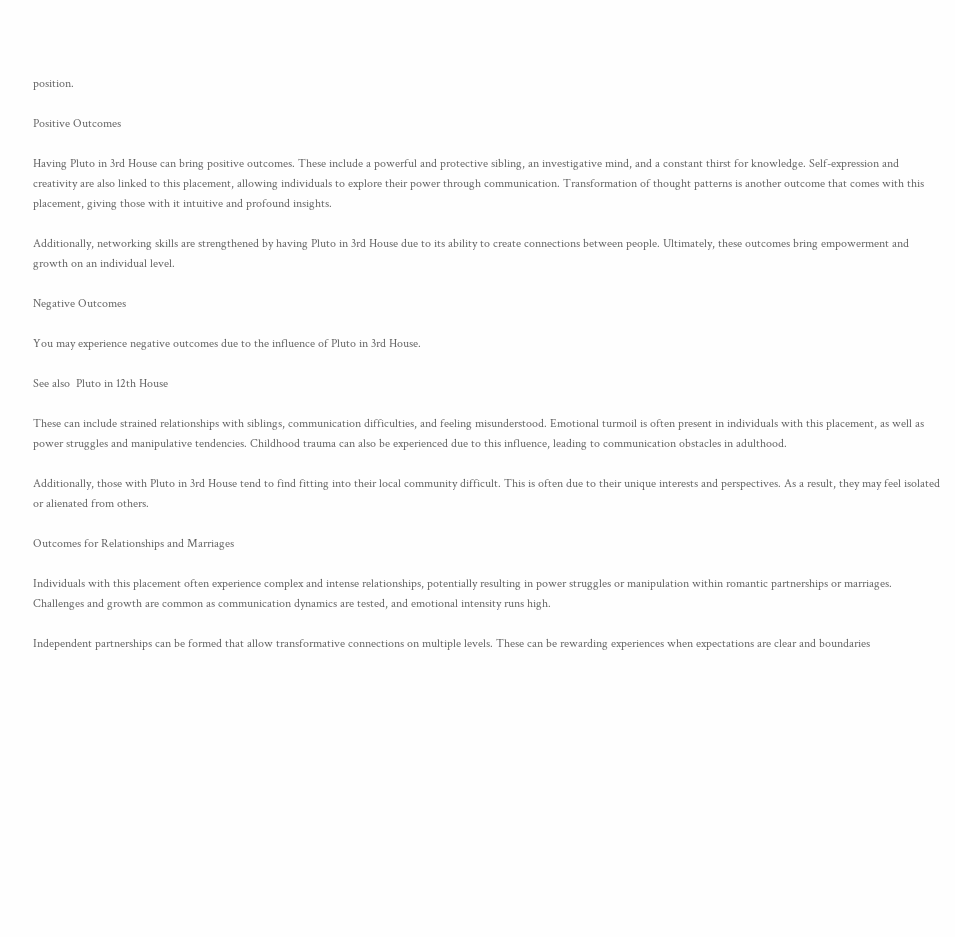position.

Positive Outcomes

Having Pluto in 3rd House can bring positive outcomes. These include a powerful and protective sibling, an investigative mind, and a constant thirst for knowledge. Self-expression and creativity are also linked to this placement, allowing individuals to explore their power through communication. Transformation of thought patterns is another outcome that comes with this placement, giving those with it intuitive and profound insights.

Additionally, networking skills are strengthened by having Pluto in 3rd House due to its ability to create connections between people. Ultimately, these outcomes bring empowerment and growth on an individual level.

Negative Outcomes

You may experience negative outcomes due to the influence of Pluto in 3rd House.

See also  Pluto in 12th House

These can include strained relationships with siblings, communication difficulties, and feeling misunderstood. Emotional turmoil is often present in individuals with this placement, as well as power struggles and manipulative tendencies. Childhood trauma can also be experienced due to this influence, leading to communication obstacles in adulthood.

Additionally, those with Pluto in 3rd House tend to find fitting into their local community difficult. This is often due to their unique interests and perspectives. As a result, they may feel isolated or alienated from others.

Outcomes for Relationships and Marriages

Individuals with this placement often experience complex and intense relationships, potentially resulting in power struggles or manipulation within romantic partnerships or marriages. Challenges and growth are common as communication dynamics are tested, and emotional intensity runs high.

Independent partnerships can be formed that allow transformative connections on multiple levels. These can be rewarding experiences when expectations are clear and boundaries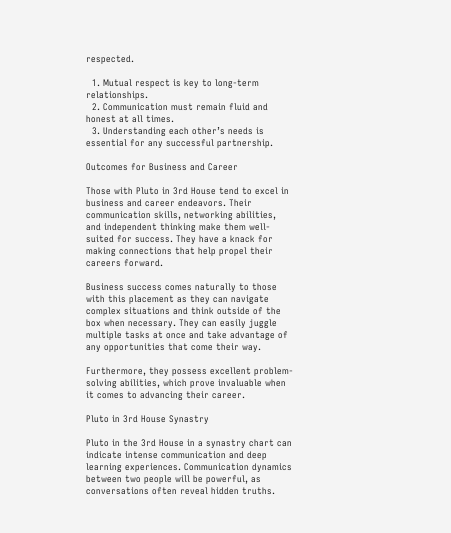respected.

  1. Mutual respect is key to long-term relationships.
  2. Communication must remain fluid and honest at all times.
  3. Understanding each other’s needs is essential for any successful partnership.

Outcomes for Business and Career

Those with Pluto in 3rd House tend to excel in business and career endeavors. Their communication skills, networking abilities, and independent thinking make them well-suited for success. They have a knack for making connections that help propel their careers forward.

Business success comes naturally to those with this placement as they can navigate complex situations and think outside of the box when necessary. They can easily juggle multiple tasks at once and take advantage of any opportunities that come their way.

Furthermore, they possess excellent problem-solving abilities, which prove invaluable when it comes to advancing their career.

Pluto in 3rd House Synastry

Pluto in the 3rd House in a synastry chart can indicate intense communication and deep learning experiences. Communication dynamics between two people will be powerful, as conversations often reveal hidden truths.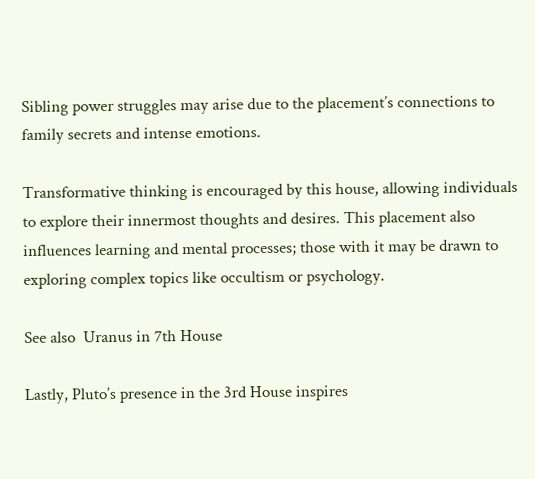Sibling power struggles may arise due to the placement’s connections to family secrets and intense emotions.

Transformative thinking is encouraged by this house, allowing individuals to explore their innermost thoughts and desires. This placement also influences learning and mental processes; those with it may be drawn to exploring complex topics like occultism or psychology.

See also  Uranus in 7th House

Lastly, Pluto’s presence in the 3rd House inspires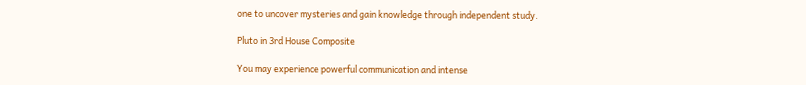one to uncover mysteries and gain knowledge through independent study.

Pluto in 3rd House Composite

You may experience powerful communication and intense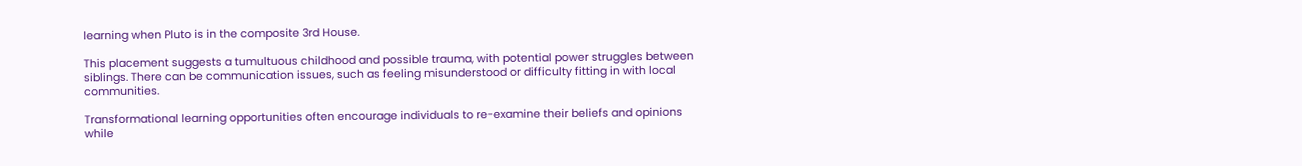learning when Pluto is in the composite 3rd House.

This placement suggests a tumultuous childhood and possible trauma, with potential power struggles between siblings. There can be communication issues, such as feeling misunderstood or difficulty fitting in with local communities.

Transformational learning opportunities often encourage individuals to re-examine their beliefs and opinions while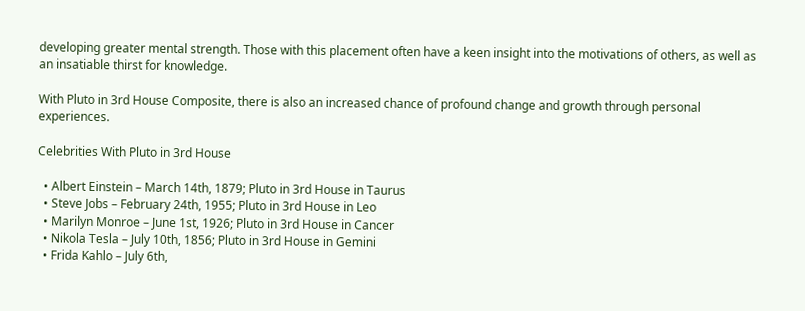developing greater mental strength. Those with this placement often have a keen insight into the motivations of others, as well as an insatiable thirst for knowledge.

With Pluto in 3rd House Composite, there is also an increased chance of profound change and growth through personal experiences.

Celebrities With Pluto in 3rd House

  • Albert Einstein – March 14th, 1879; Pluto in 3rd House in Taurus
  • Steve Jobs – February 24th, 1955; Pluto in 3rd House in Leo
  • Marilyn Monroe – June 1st, 1926; Pluto in 3rd House in Cancer
  • Nikola Tesla – July 10th, 1856; Pluto in 3rd House in Gemini
  • Frida Kahlo – July 6th,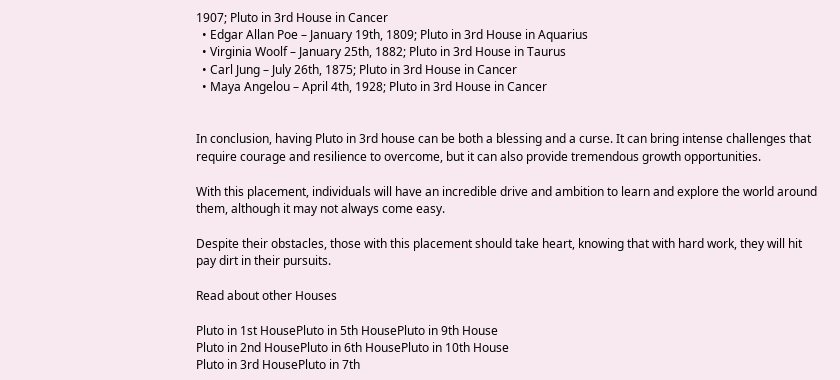1907; Pluto in 3rd House in Cancer
  • Edgar Allan Poe – January 19th, 1809; Pluto in 3rd House in Aquarius
  • Virginia Woolf – January 25th, 1882; Pluto in 3rd House in Taurus
  • Carl Jung – July 26th, 1875; Pluto in 3rd House in Cancer
  • Maya Angelou – April 4th, 1928; Pluto in 3rd House in Cancer


In conclusion, having Pluto in 3rd house can be both a blessing and a curse. It can bring intense challenges that require courage and resilience to overcome, but it can also provide tremendous growth opportunities.

With this placement, individuals will have an incredible drive and ambition to learn and explore the world around them, although it may not always come easy.

Despite their obstacles, those with this placement should take heart, knowing that with hard work, they will hit pay dirt in their pursuits.

Read about other Houses

Pluto in 1st HousePluto in 5th HousePluto in 9th House
Pluto in 2nd HousePluto in 6th HousePluto in 10th House
Pluto in 3rd HousePluto in 7th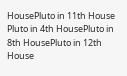HousePluto in 11th House
Pluto in 4th HousePluto in 8th HousePluto in 12th House